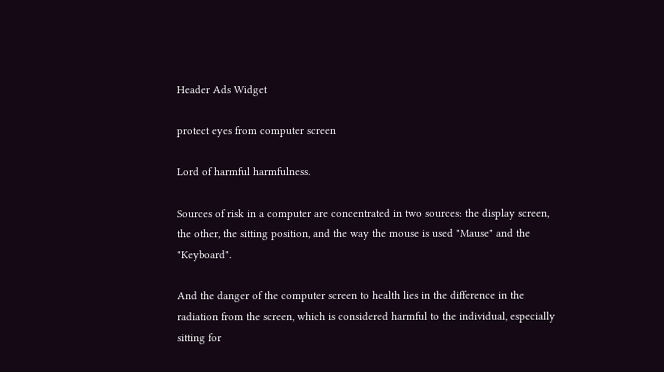Header Ads Widget

protect eyes from computer screen

Lord of harmful harmfulness.

Sources of risk in a computer are concentrated in two sources: the display screen, the other, the sitting position, and the way the mouse is used "Mause" and the "Keyboard".

And the danger of the computer screen to health lies in the difference in the radiation from the screen, which is considered harmful to the individual, especially sitting for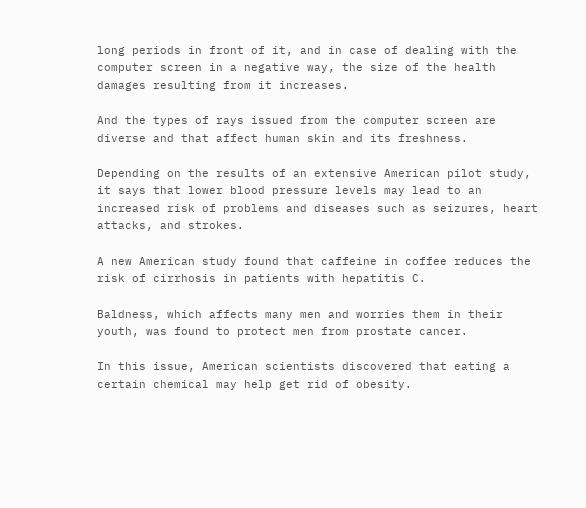long periods in front of it, and in case of dealing with the computer screen in a negative way, the size of the health damages resulting from it increases.

And the types of rays issued from the computer screen are diverse and that affect human skin and its freshness.

Depending on the results of an extensive American pilot study, it says that lower blood pressure levels may lead to an increased risk of problems and diseases such as seizures, heart attacks, and strokes.

A new American study found that caffeine in coffee reduces the risk of cirrhosis in patients with hepatitis C.

Baldness, which affects many men and worries them in their youth, was found to protect men from prostate cancer.

In this issue, American scientists discovered that eating a certain chemical may help get rid of obesity.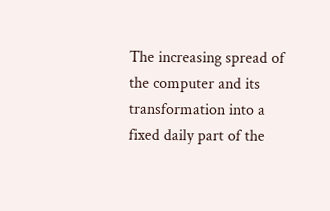The increasing spread of the computer and its transformation into a fixed daily part of the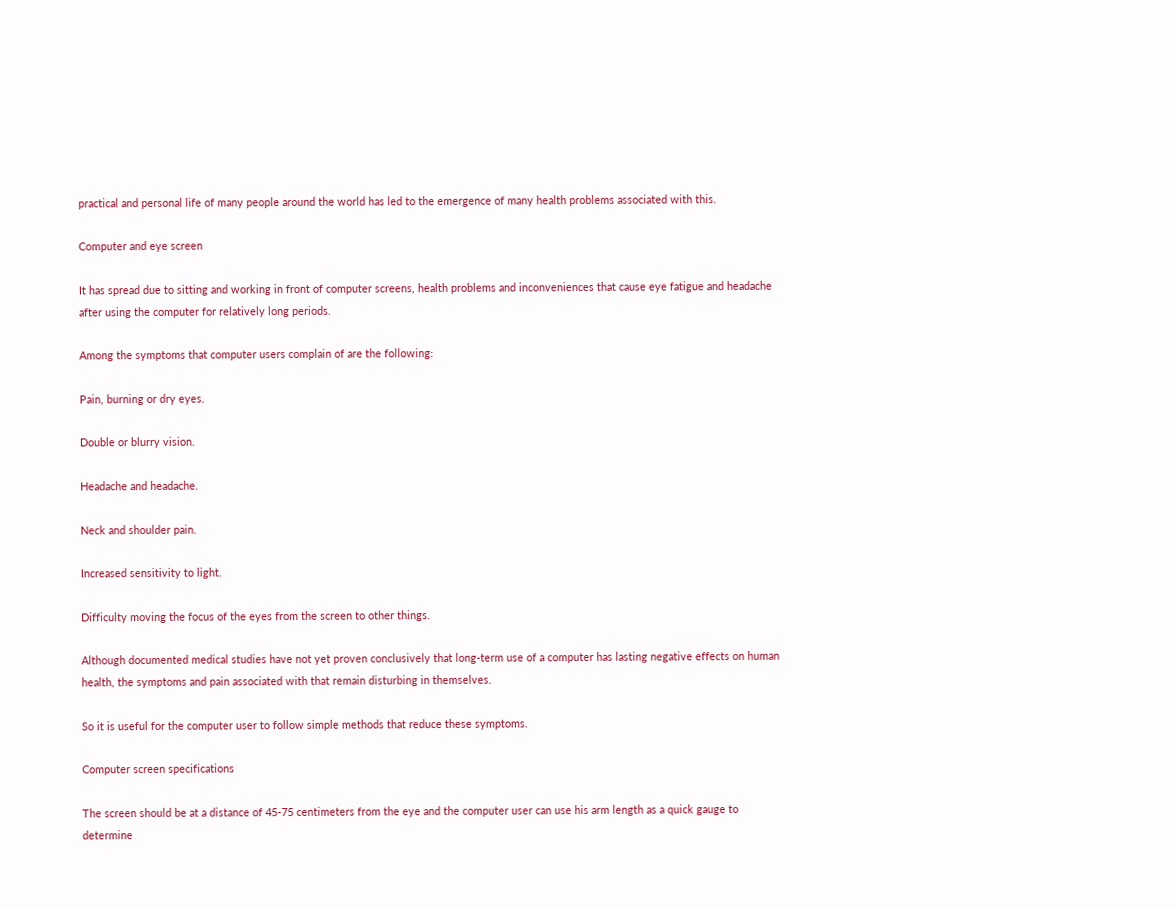practical and personal life of many people around the world has led to the emergence of many health problems associated with this.

Computer and eye screen

It has spread due to sitting and working in front of computer screens, health problems and inconveniences that cause eye fatigue and headache after using the computer for relatively long periods.

Among the symptoms that computer users complain of are the following:

Pain, burning or dry eyes.

Double or blurry vision.

Headache and headache.

Neck and shoulder pain.

Increased sensitivity to light.

Difficulty moving the focus of the eyes from the screen to other things.

Although documented medical studies have not yet proven conclusively that long-term use of a computer has lasting negative effects on human health, the symptoms and pain associated with that remain disturbing in themselves.

So it is useful for the computer user to follow simple methods that reduce these symptoms.

Computer screen specifications

The screen should be at a distance of 45-75 centimeters from the eye and the computer user can use his arm length as a quick gauge to determine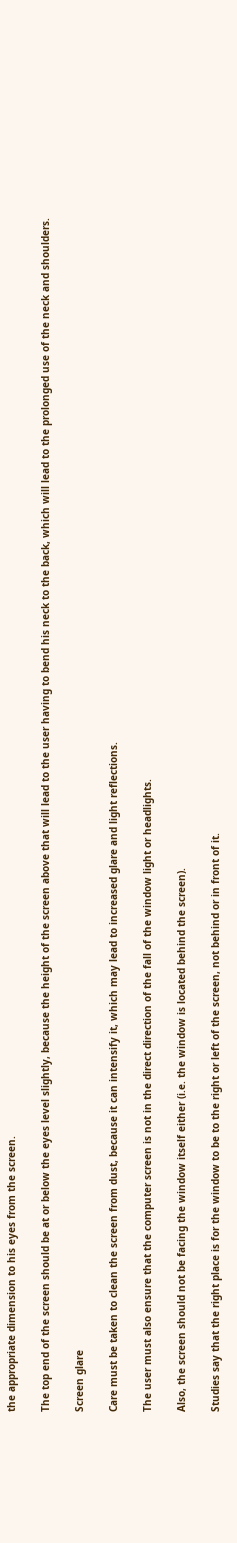the appropriate dimension to his eyes from the screen.

The top end of the screen should be at or below the eyes level slightly, because the height of the screen above that will lead to the user having to bend his neck to the back, which will lead to the prolonged use of the neck and shoulders.

Screen glare

Care must be taken to clean the screen from dust, because it can intensify it, which may lead to increased glare and light reflections.

The user must also ensure that the computer screen is not in the direct direction of the fall of the window light or headlights.

Also, the screen should not be facing the window itself either (i.e. the window is located behind the screen).

Studies say that the right place is for the window to be to the right or left of the screen, not behind or in front of it.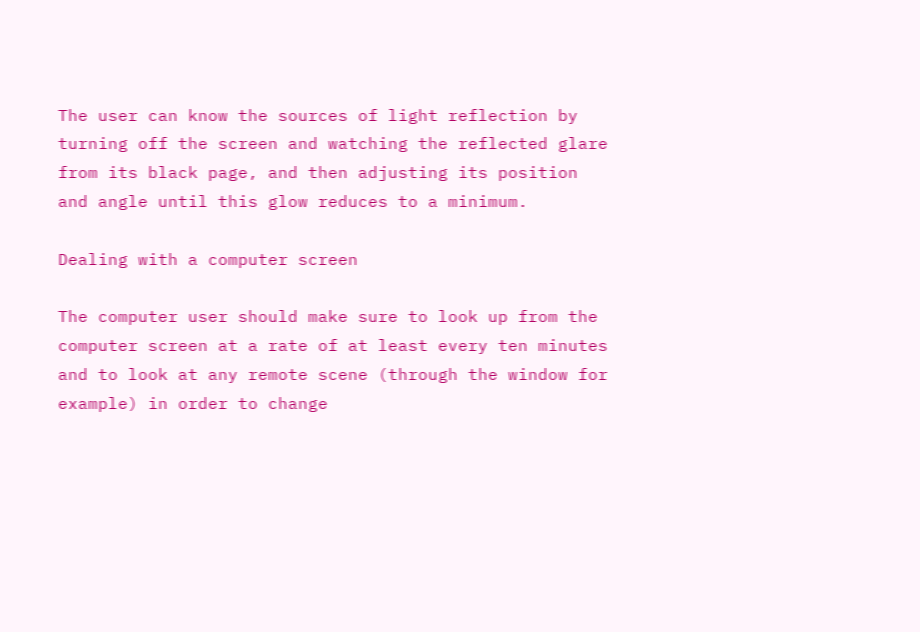The user can know the sources of light reflection by turning off the screen and watching the reflected glare from its black page, and then adjusting its position and angle until this glow reduces to a minimum.

Dealing with a computer screen

The computer user should make sure to look up from the computer screen at a rate of at least every ten minutes and to look at any remote scene (through the window for example) in order to change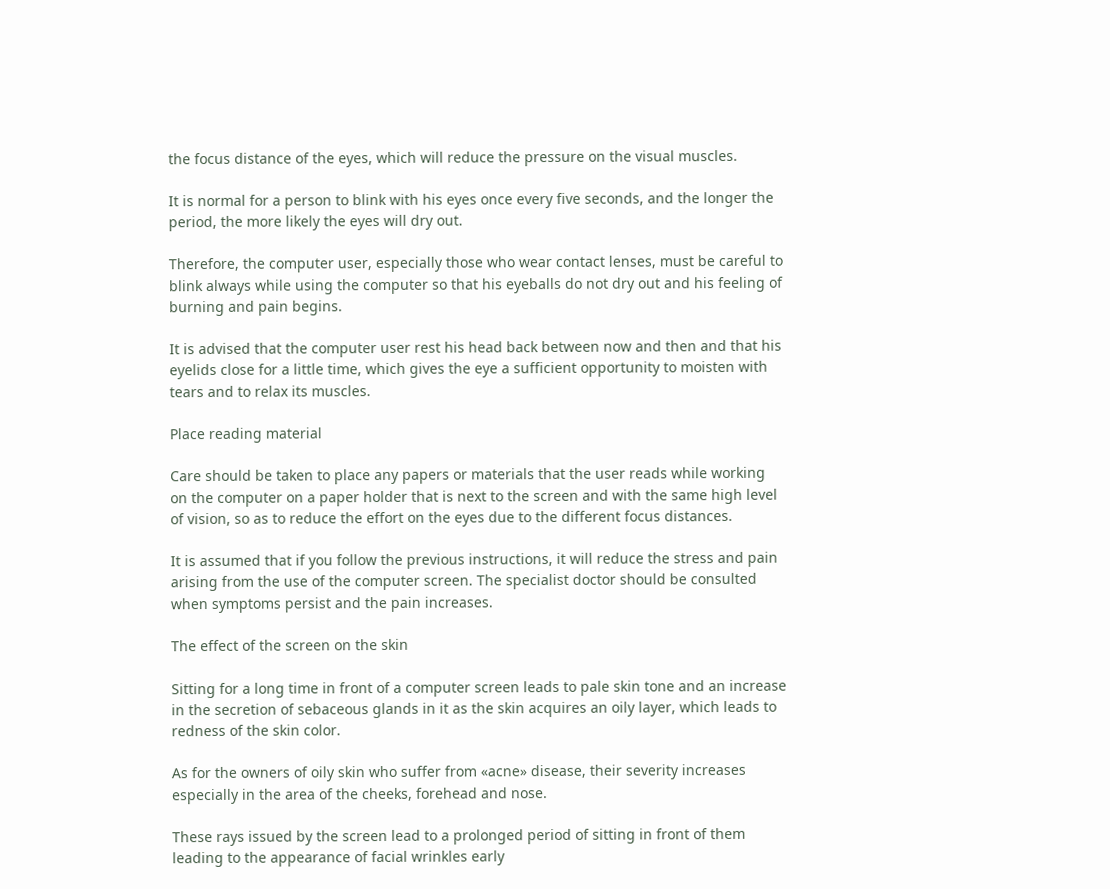the focus distance of the eyes, which will reduce the pressure on the visual muscles.

It is normal for a person to blink with his eyes once every five seconds, and the longer the period, the more likely the eyes will dry out.

Therefore, the computer user, especially those who wear contact lenses, must be careful to blink always while using the computer so that his eyeballs do not dry out and his feeling of burning and pain begins.

It is advised that the computer user rest his head back between now and then and that his eyelids close for a little time, which gives the eye a sufficient opportunity to moisten with tears and to relax its muscles.

Place reading material

Care should be taken to place any papers or materials that the user reads while working on the computer on a paper holder that is next to the screen and with the same high level of vision, so as to reduce the effort on the eyes due to the different focus distances.

It is assumed that if you follow the previous instructions, it will reduce the stress and pain arising from the use of the computer screen. The specialist doctor should be consulted when symptoms persist and the pain increases.

The effect of the screen on the skin

Sitting for a long time in front of a computer screen leads to pale skin tone and an increase in the secretion of sebaceous glands in it as the skin acquires an oily layer, which leads to redness of the skin color.

As for the owners of oily skin who suffer from «acne» disease, their severity increases especially in the area of the cheeks, forehead and nose.

These rays issued by the screen lead to a prolonged period of sitting in front of them leading to the appearance of facial wrinkles early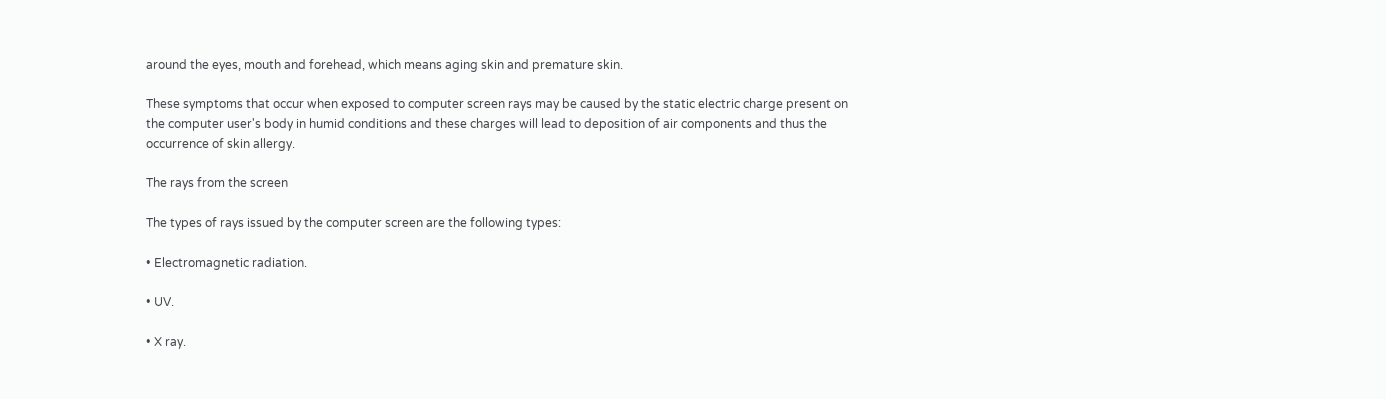around the eyes, mouth and forehead, which means aging skin and premature skin.

These symptoms that occur when exposed to computer screen rays may be caused by the static electric charge present on the computer user's body in humid conditions and these charges will lead to deposition of air components and thus the occurrence of skin allergy.

The rays from the screen

The types of rays issued by the computer screen are the following types:

• Electromagnetic radiation.

• UV.

• X ray.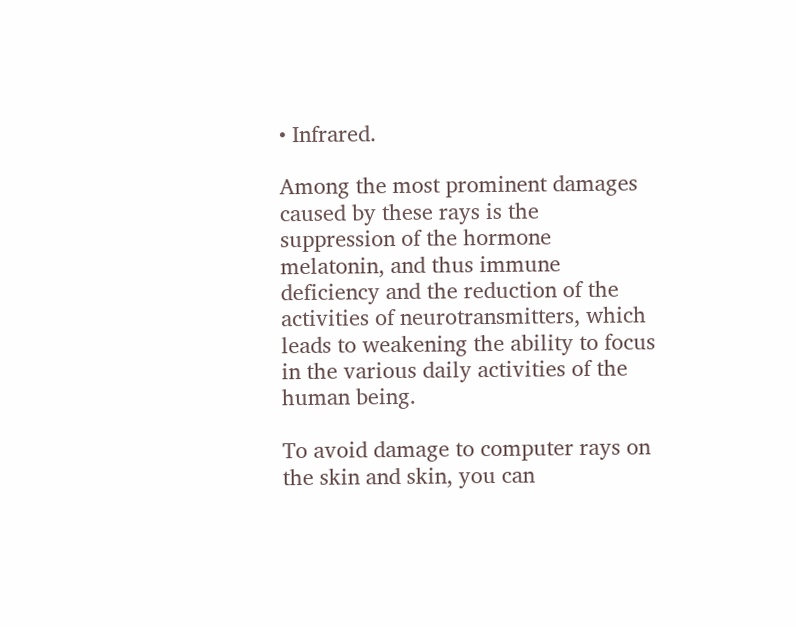• Infrared.

Among the most prominent damages caused by these rays is the suppression of the hormone melatonin, and thus immune deficiency and the reduction of the activities of neurotransmitters, which leads to weakening the ability to focus in the various daily activities of the human being.

To avoid damage to computer rays on the skin and skin, you can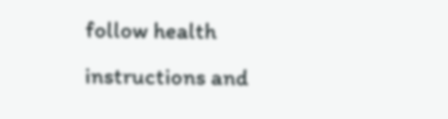follow health instructions and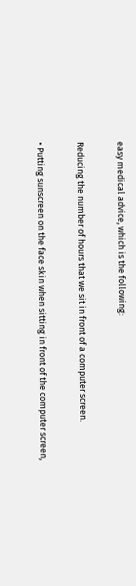easy medical advice, which is the following:

Reducing the number of hours that we sit in front of a computer screen.

• Putting sunscreen on the face skin when sitting in front of the computer screen,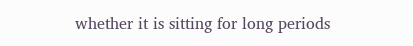whether it is sitting for long periods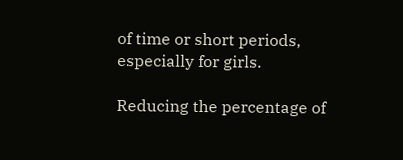of time or short periods, especially for girls.

Reducing the percentage of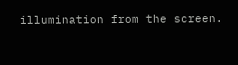illumination from the screen.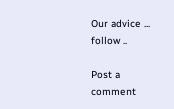Our advice ... follow ..

Post a comment